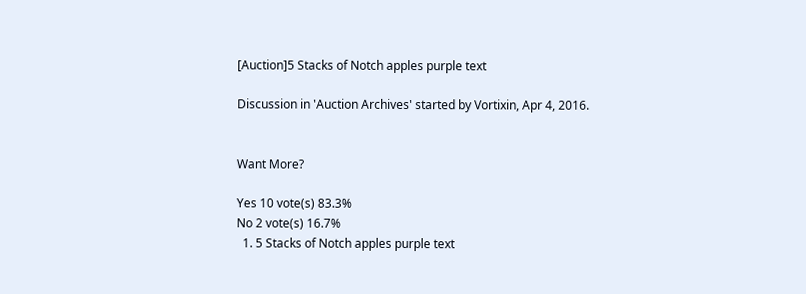[Auction]5 Stacks of Notch apples purple text

Discussion in 'Auction Archives' started by Vortixin, Apr 4, 2016.


Want More?

Yes 10 vote(s) 83.3%
No 2 vote(s) 16.7%
  1. 5 Stacks of Notch apples purple text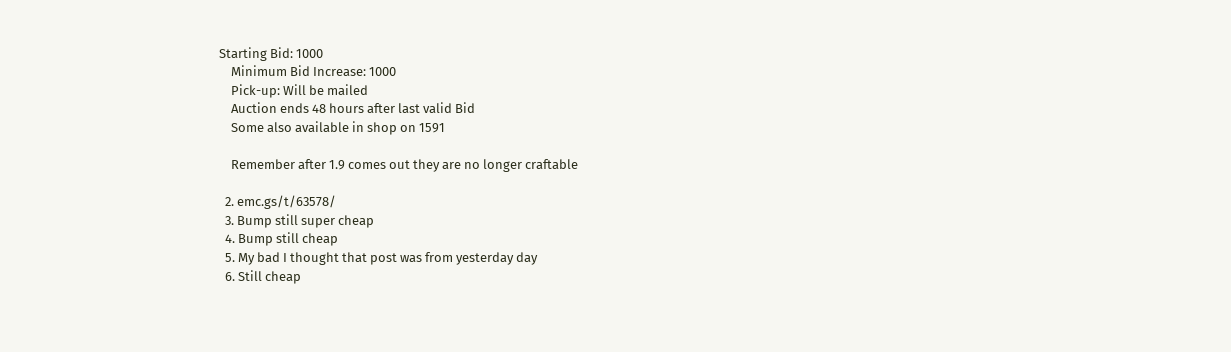Starting Bid: 1000
    Minimum Bid Increase: 1000
    Pick-up: Will be mailed
    Auction ends 48 hours after last valid Bid
    Some also available in shop on 1591

    Remember after 1.9 comes out they are no longer craftable

  2. emc.gs/t/63578/
  3. Bump still super cheap
  4. Bump still cheap
  5. My bad I thought that post was from yesterday day
  6. Still cheap